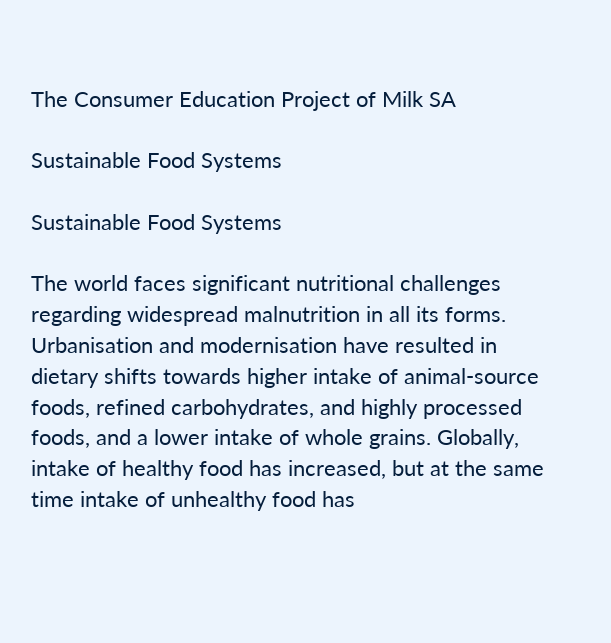The Consumer Education Project of Milk SA

Sustainable Food Systems

Sustainable Food Systems

The world faces significant nutritional challenges regarding widespread malnutrition in all its forms. Urbanisation and modernisation have resulted in dietary shifts towards higher intake of animal-source foods, refined carbohydrates, and highly processed foods, and a lower intake of whole grains. Globally, intake of healthy food has increased, but at the same time intake of unhealthy food has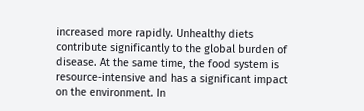increased more rapidly. Unhealthy diets contribute significantly to the global burden of disease. At the same time, the food system is resource-intensive and has a significant impact on the environment. In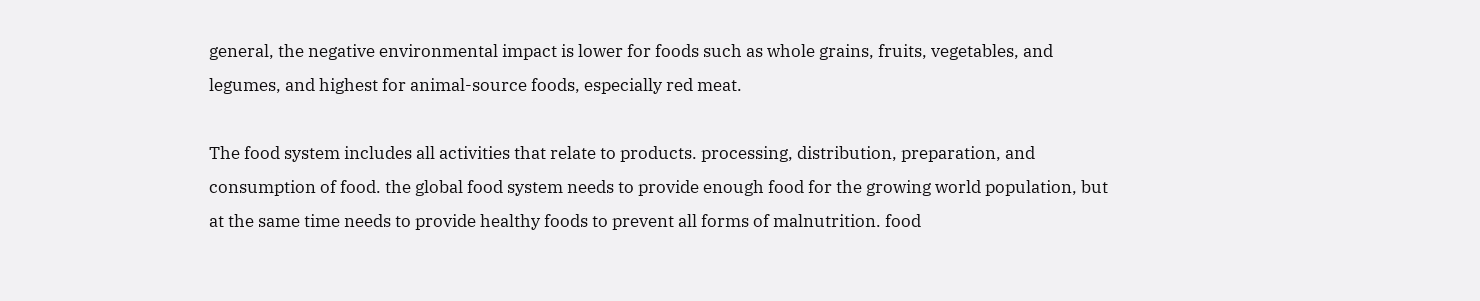general, the negative environmental impact is lower for foods such as whole grains, fruits, vegetables, and legumes, and highest for animal-source foods, especially red meat.

The food system includes all activities that relate to products. processing, distribution, preparation, and consumption of food. the global food system needs to provide enough food for the growing world population, but at the same time needs to provide healthy foods to prevent all forms of malnutrition. food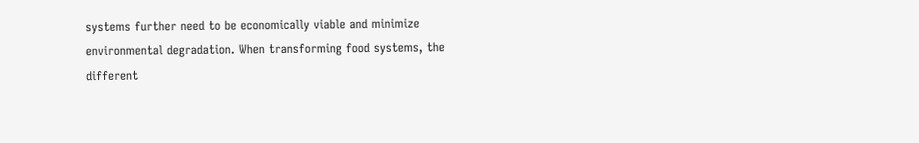systems further need to be economically viable and minimize environmental degradation. When transforming food systems, the different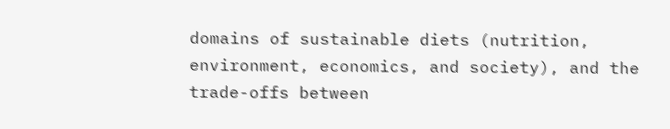domains of sustainable diets (nutrition, environment, economics, and society), and the trade-offs between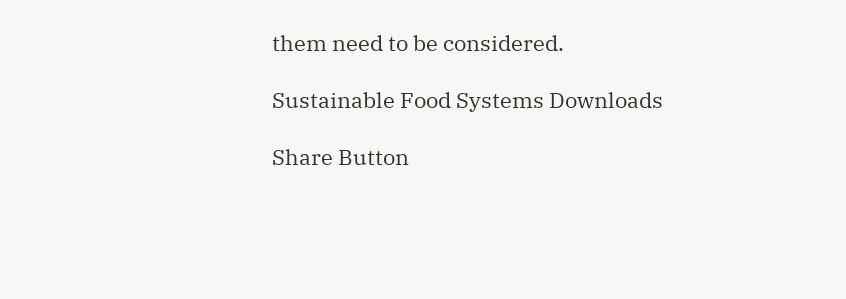them need to be considered.

Sustainable Food Systems Downloads

Share Button